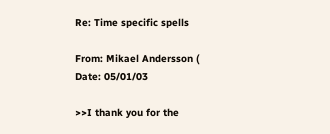Re: Time specific spells

From: Mikael Andersson (
Date: 05/01/03

>>I thank you for the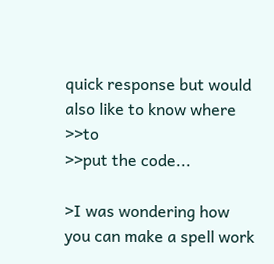quick response but would also like to know where >>to
>>put the code...

>I was wondering how you can make a spell work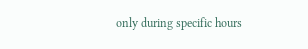only during specific hours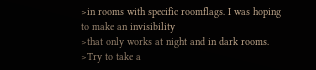>in rooms with specific roomflags. I was hoping to make an invisibility
>that only works at night and in dark rooms.
>Try to take a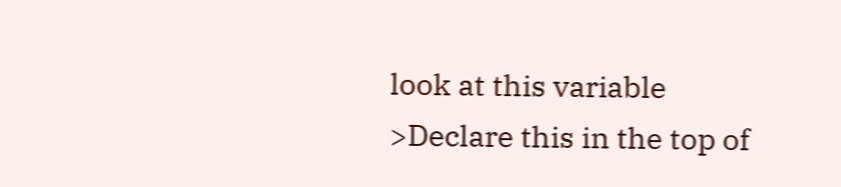look at this variable
>Declare this in the top of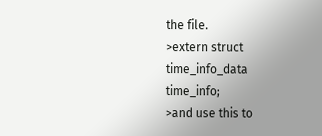the file.
>extern struct time_info_data time_info;
>and use this to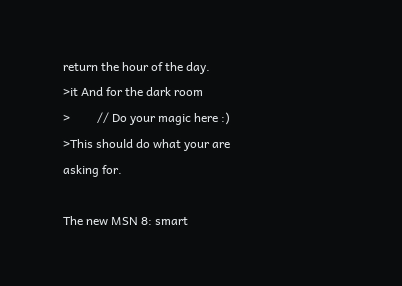return the hour of the day.
>it And for the dark room
>         // Do your magic here :)
>This should do what your are asking for.

The new MSN 8: smart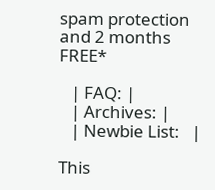spam protection and 2 months FREE*

   | FAQ: |
   | Archives: |
   | Newbie List:   |

This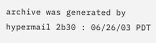archive was generated by hypermail 2b30 : 06/26/03 PDT